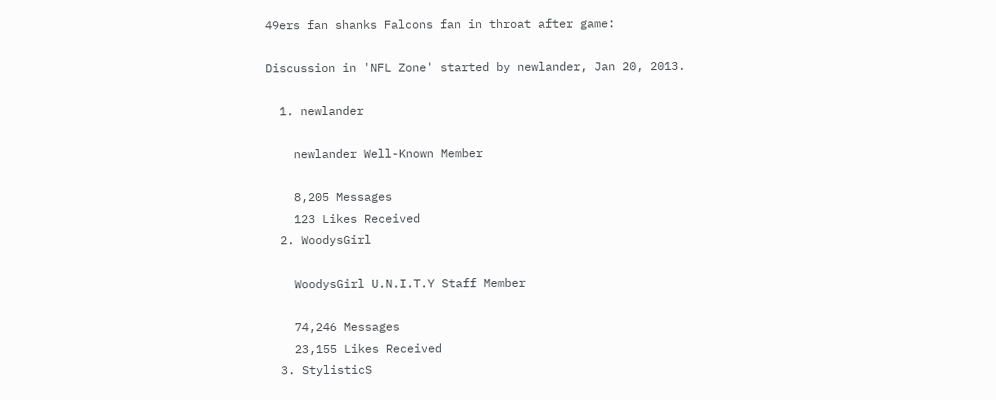49ers fan shanks Falcons fan in throat after game:

Discussion in 'NFL Zone' started by newlander, Jan 20, 2013.

  1. newlander

    newlander Well-Known Member

    8,205 Messages
    123 Likes Received
  2. WoodysGirl

    WoodysGirl U.N.I.T.Y Staff Member

    74,246 Messages
    23,155 Likes Received
  3. StylisticS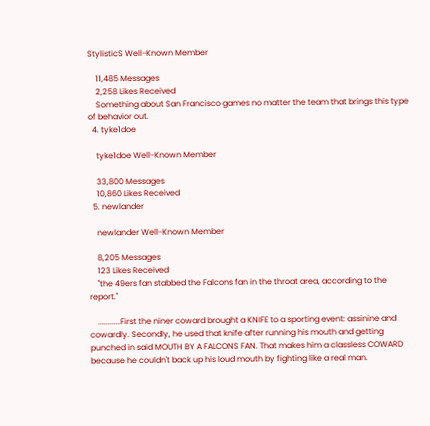StylisticS Well-Known Member

    11,485 Messages
    2,258 Likes Received
    Something about San Francisco games no matter the team that brings this type of behavior out.
  4. tyke1doe

    tyke1doe Well-Known Member

    33,800 Messages
    10,860 Likes Received
  5. newlander

    newlander Well-Known Member

    8,205 Messages
    123 Likes Received
    "the 49ers fan stabbed the Falcons fan in the throat area, according to the report."

    ...........First the niner coward brought a KNIFE to a sporting event: assinine and cowardly. Secondly, he used that knife after running his mouth and getting punched in said MOUTH BY A FALCONS FAN. That makes him a classless COWARD because he couldn't back up his loud mouth by fighting like a real man.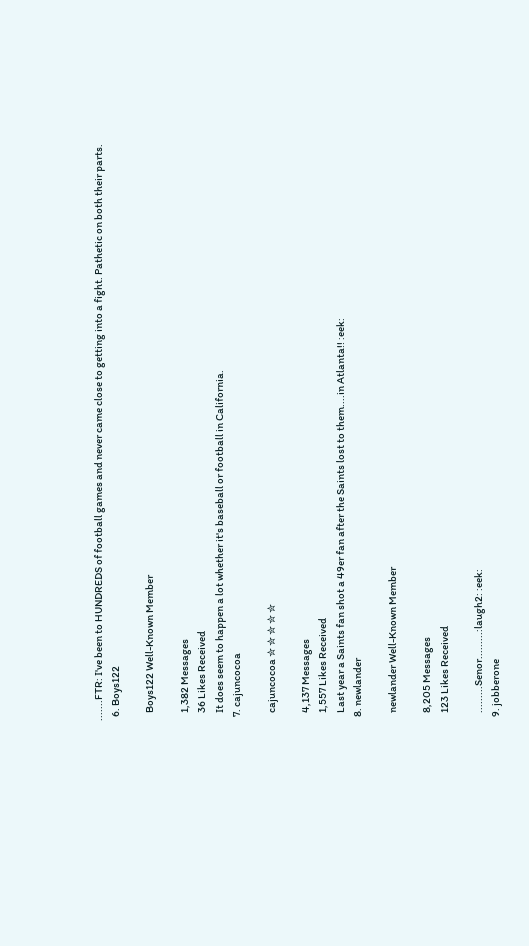.......FTR: I've been to HUNDREDS of football games and never came close to getting into a fight. Pathetic on both their parts.
  6. Boys122

    Boys122 Well-Known Member

    1,382 Messages
    36 Likes Received
    It does seem to happen a lot whether it's baseball or football in California.
  7. cajuncocoa

    cajuncocoa ✮ ✮ ✮ ✮ ✮

    4,137 Messages
    1,557 Likes Received
    Last year a Saints fan shot a 49er fan after the Saints lost to them....in Atlanta!! :eek:
  8. newlander

    newlander Well-Known Member

    8,205 Messages
    123 Likes Received

    .........Senor.........:laugh2: :eek:
  9. jobberone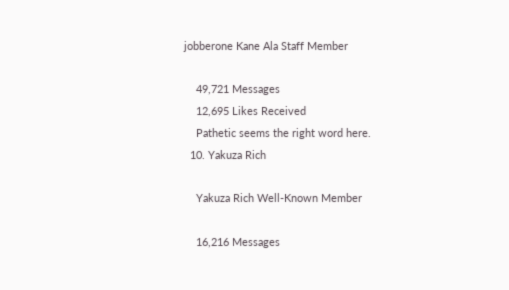jobberone Kane Ala Staff Member

    49,721 Messages
    12,695 Likes Received
    Pathetic seems the right word here.
  10. Yakuza Rich

    Yakuza Rich Well-Known Member

    16,216 Messages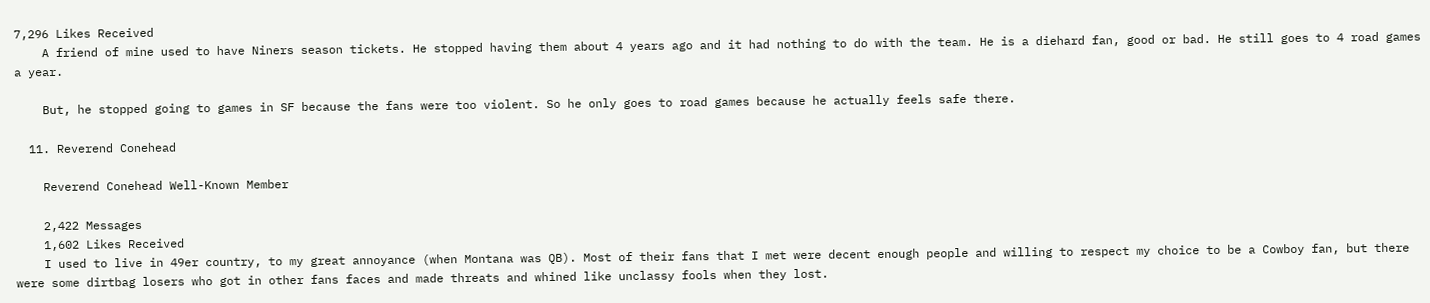7,296 Likes Received
    A friend of mine used to have Niners season tickets. He stopped having them about 4 years ago and it had nothing to do with the team. He is a diehard fan, good or bad. He still goes to 4 road games a year.

    But, he stopped going to games in SF because the fans were too violent. So he only goes to road games because he actually feels safe there.

  11. Reverend Conehead

    Reverend Conehead Well-Known Member

    2,422 Messages
    1,602 Likes Received
    I used to live in 49er country, to my great annoyance (when Montana was QB). Most of their fans that I met were decent enough people and willing to respect my choice to be a Cowboy fan, but there were some dirtbag losers who got in other fans faces and made threats and whined like unclassy fools when they lost.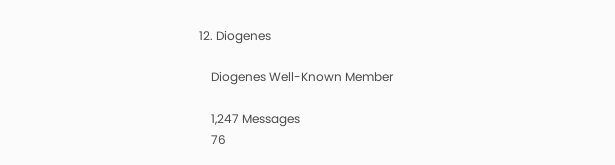12. Diogenes

    Diogenes Well-Known Member

    1,247 Messages
    76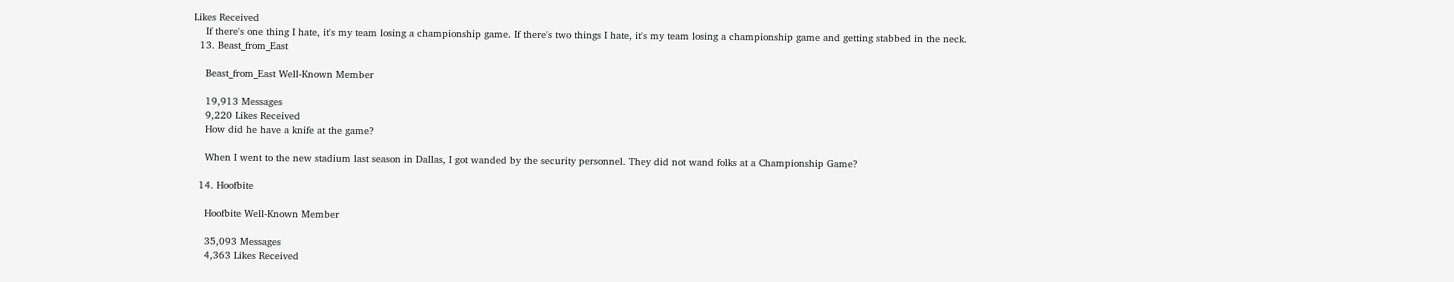Likes Received
    If there's one thing I hate, it's my team losing a championship game. If there's two things I hate, it's my team losing a championship game and getting stabbed in the neck.
  13. Beast_from_East

    Beast_from_East Well-Known Member

    19,913 Messages
    9,220 Likes Received
    How did he have a knife at the game?

    When I went to the new stadium last season in Dallas, I got wanded by the security personnel. They did not wand folks at a Championship Game?

  14. Hoofbite

    Hoofbite Well-Known Member

    35,093 Messages
    4,363 Likes Received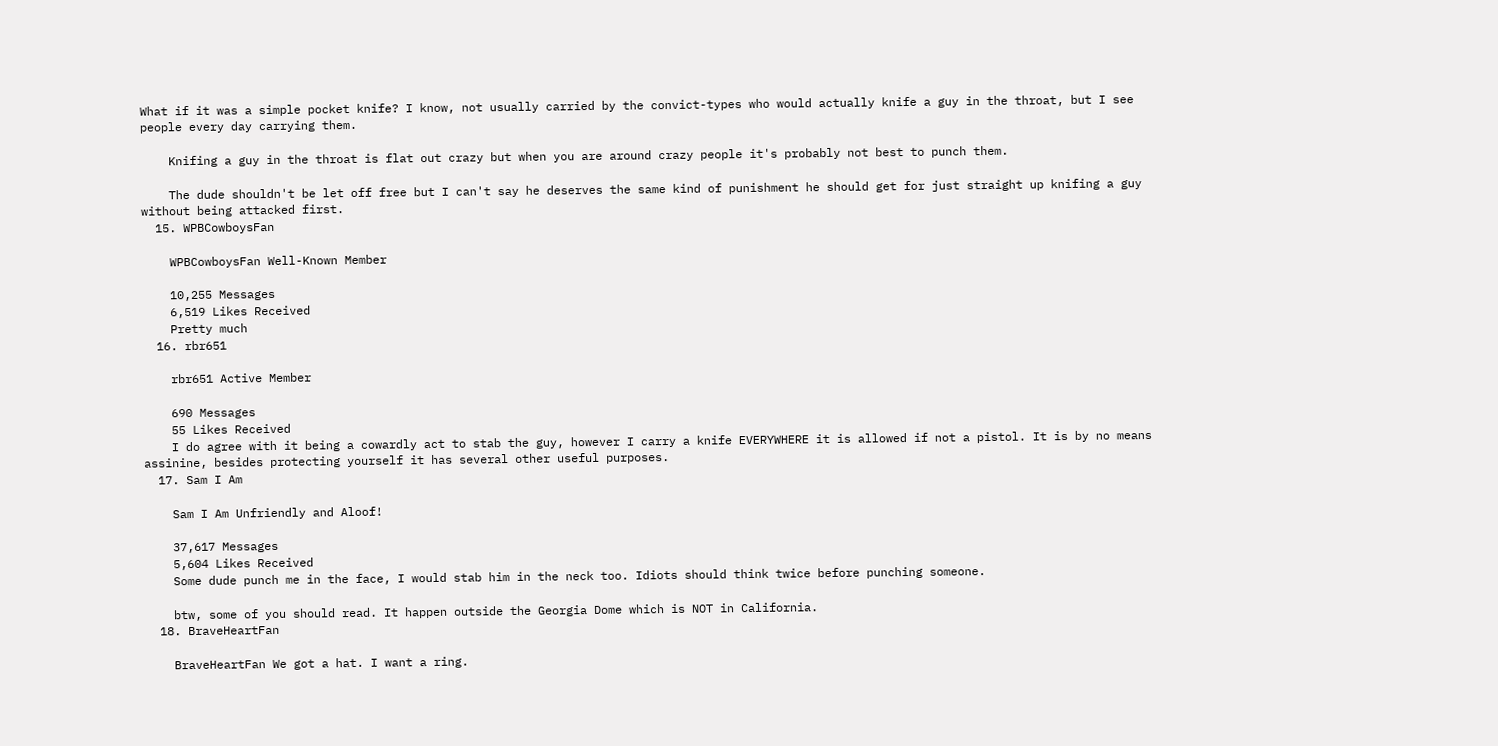What if it was a simple pocket knife? I know, not usually carried by the convict-types who would actually knife a guy in the throat, but I see people every day carrying them.

    Knifing a guy in the throat is flat out crazy but when you are around crazy people it's probably not best to punch them.

    The dude shouldn't be let off free but I can't say he deserves the same kind of punishment he should get for just straight up knifing a guy without being attacked first.
  15. WPBCowboysFan

    WPBCowboysFan Well-Known Member

    10,255 Messages
    6,519 Likes Received
    Pretty much
  16. rbr651

    rbr651 Active Member

    690 Messages
    55 Likes Received
    I do agree with it being a cowardly act to stab the guy, however I carry a knife EVERYWHERE it is allowed if not a pistol. It is by no means assinine, besides protecting yourself it has several other useful purposes.
  17. Sam I Am

    Sam I Am Unfriendly and Aloof!

    37,617 Messages
    5,604 Likes Received
    Some dude punch me in the face, I would stab him in the neck too. Idiots should think twice before punching someone.

    btw, some of you should read. It happen outside the Georgia Dome which is NOT in California.
  18. BraveHeartFan

    BraveHeartFan We got a hat. I want a ring.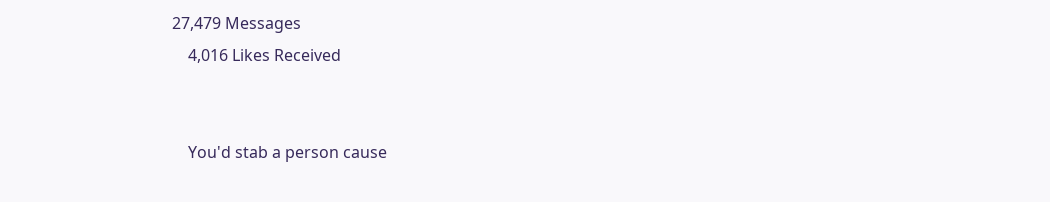27,479 Messages
    4,016 Likes Received


    You'd stab a person cause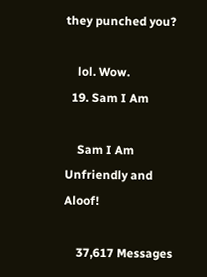they punched you?

    lol. Wow.
  19. Sam I Am

    Sam I Am Unfriendly and Aloof!

    37,617 Messages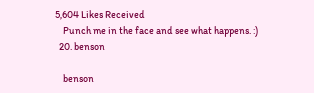5,604 Likes Received
    Punch me in the face and see what happens. :)
  20. benson

    benson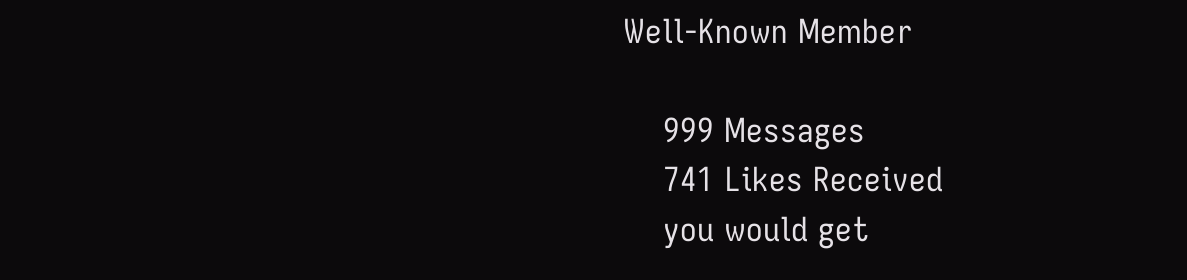Well-Known Member

    999 Messages
    741 Likes Received
    you would get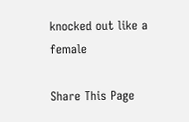knocked out like a female

Share This Page